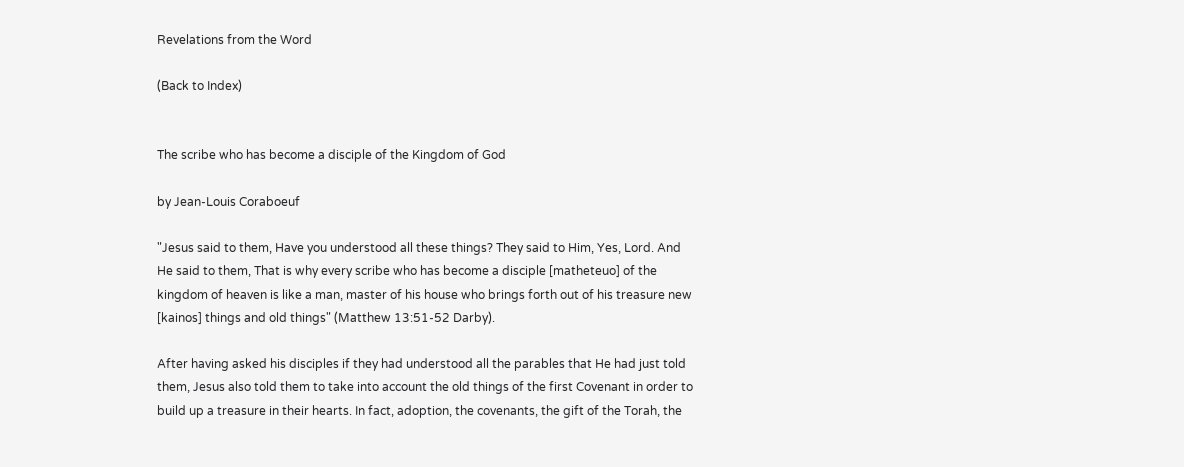Revelations from the Word

(Back to Index)


The scribe who has become a disciple of the Kingdom of God

by Jean-Louis Coraboeuf

"Jesus said to them, Have you understood all these things? They said to Him, Yes, Lord. And He said to them, That is why every scribe who has become a disciple [matheteuo] of the kingdom of heaven is like a man, master of his house who brings forth out of his treasure new [kainos] things and old things" (Matthew 13:51-52 Darby).

After having asked his disciples if they had understood all the parables that He had just told them, Jesus also told them to take into account the old things of the first Covenant in order to build up a treasure in their hearts. In fact, adoption, the covenants, the gift of the Torah, the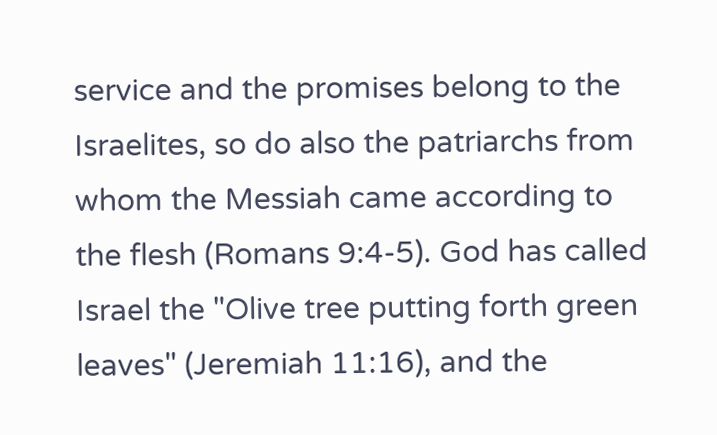service and the promises belong to the Israelites, so do also the patriarchs from whom the Messiah came according to the flesh (Romans 9:4-5). God has called Israel the "Olive tree putting forth green leaves" (Jeremiah 11:16), and the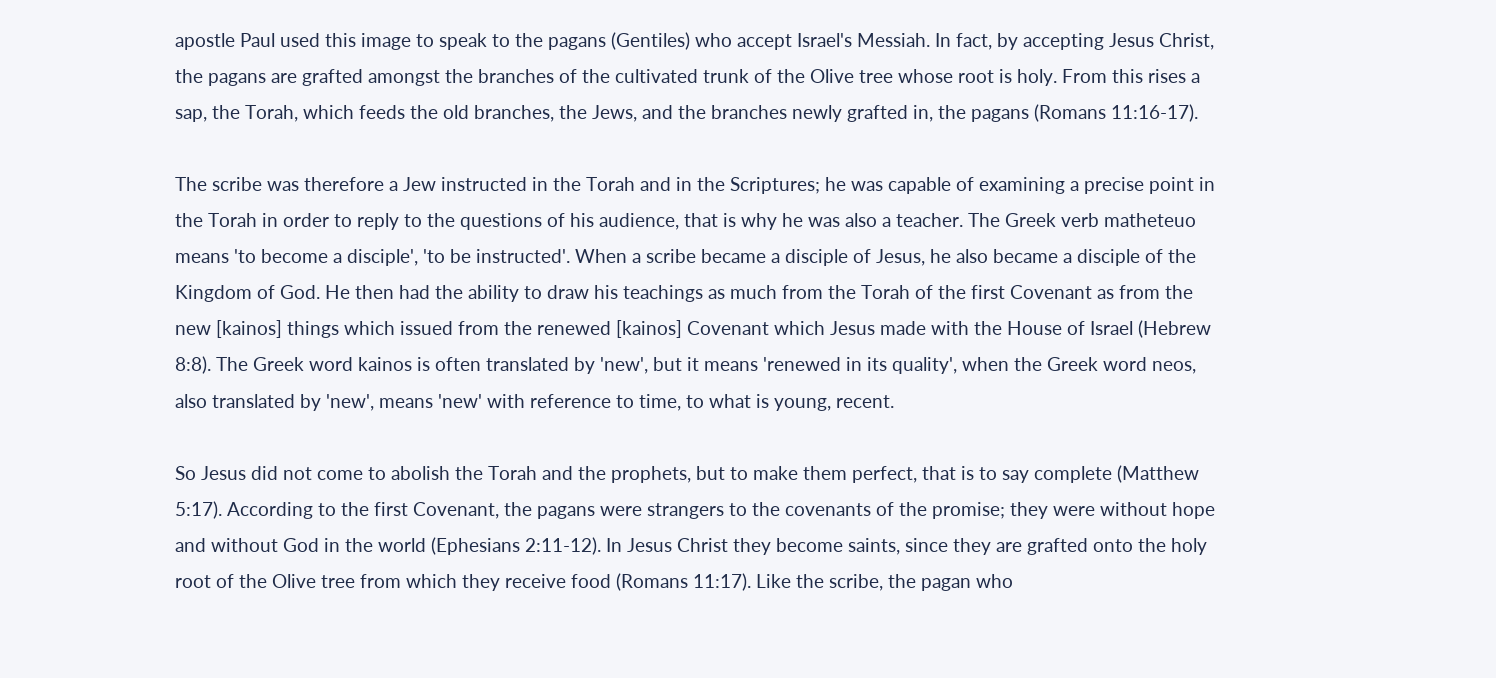apostle Paul used this image to speak to the pagans (Gentiles) who accept Israel's Messiah. In fact, by accepting Jesus Christ, the pagans are grafted amongst the branches of the cultivated trunk of the Olive tree whose root is holy. From this rises a sap, the Torah, which feeds the old branches, the Jews, and the branches newly grafted in, the pagans (Romans 11:16-17).

The scribe was therefore a Jew instructed in the Torah and in the Scriptures; he was capable of examining a precise point in the Torah in order to reply to the questions of his audience, that is why he was also a teacher. The Greek verb matheteuo means 'to become a disciple', 'to be instructed'. When a scribe became a disciple of Jesus, he also became a disciple of the Kingdom of God. He then had the ability to draw his teachings as much from the Torah of the first Covenant as from the new [kainos] things which issued from the renewed [kainos] Covenant which Jesus made with the House of Israel (Hebrew 8:8). The Greek word kainos is often translated by 'new', but it means 'renewed in its quality', when the Greek word neos, also translated by 'new', means 'new' with reference to time, to what is young, recent.

So Jesus did not come to abolish the Torah and the prophets, but to make them perfect, that is to say complete (Matthew 5:17). According to the first Covenant, the pagans were strangers to the covenants of the promise; they were without hope and without God in the world (Ephesians 2:11-12). In Jesus Christ they become saints, since they are grafted onto the holy root of the Olive tree from which they receive food (Romans 11:17). Like the scribe, the pagan who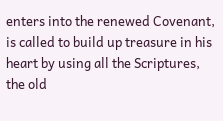enters into the renewed Covenant, is called to build up treasure in his heart by using all the Scriptures, the old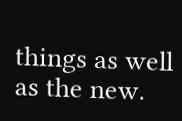things as well as the new.